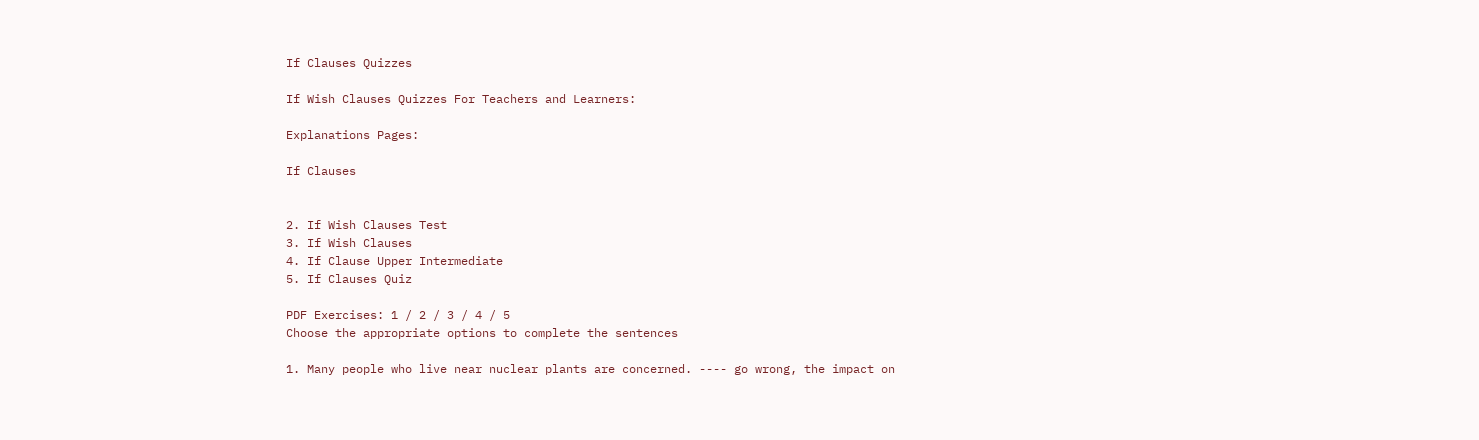If Clauses Quizzes

If Wish Clauses Quizzes For Teachers and Learners:

Explanations Pages:

If Clauses


2. If Wish Clauses Test
3. If Wish Clauses
4. If Clause Upper Intermediate
5. If Clauses Quiz

PDF Exercises: 1 / 2 / 3 / 4 / 5
Choose the appropriate options to complete the sentences

1. Many people who live near nuclear plants are concerned. ---- go wrong, the impact on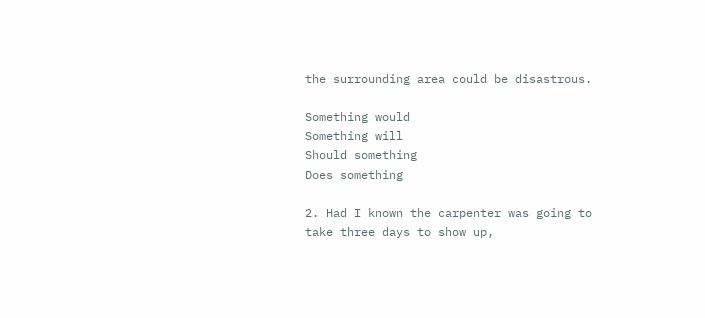the surrounding area could be disastrous.

Something would
Something will
Should something
Does something

2. Had I known the carpenter was going to take three days to show up,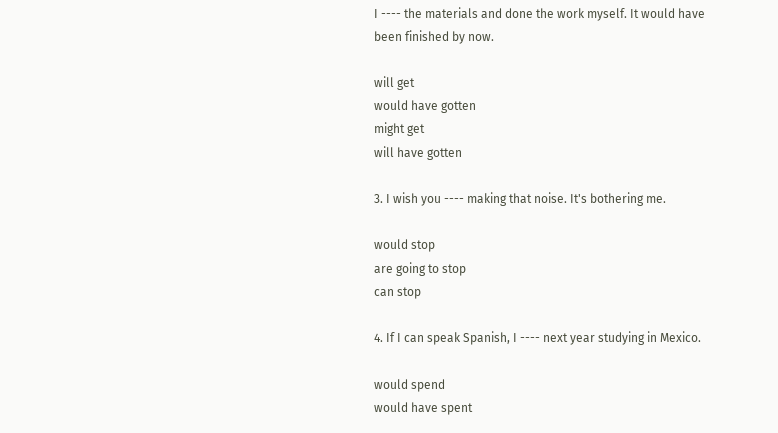I ---- the materials and done the work myself. It would have been finished by now.

will get
would have gotten
might get
will have gotten

3. I wish you ---- making that noise. It's bothering me.

would stop
are going to stop
can stop

4. If I can speak Spanish, I ---- next year studying in Mexico.

would spend
would have spent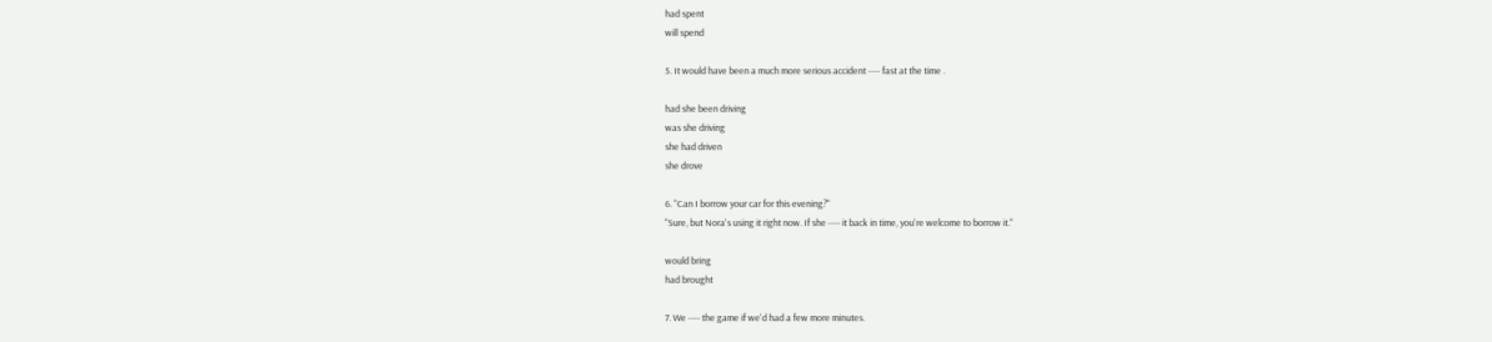had spent
will spend

5. It would have been a much more serious accident ---- fast at the time .

had she been driving
was she driving
she had driven
she drove

6. "Can I borrow your car for this evening?"
"Sure, but Nora's using it right now. If she ---- it back in time, you're welcome to borrow it."

would bring
had brought

7. We ---- the game if we'd had a few more minutes.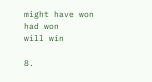might have won
had won
will win

8.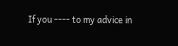If you ---- to my advice in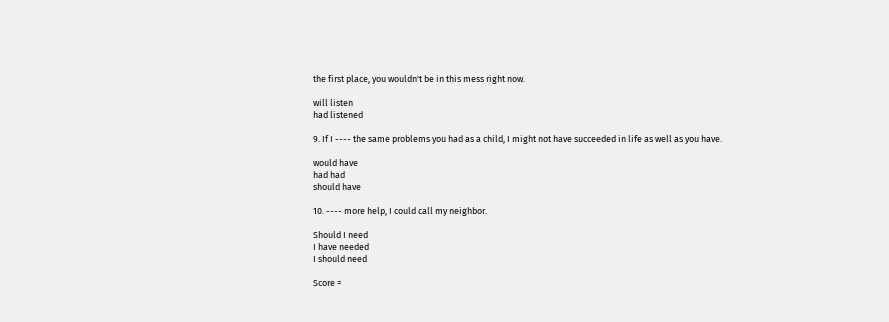the first place, you wouldn't be in this mess right now.

will listen
had listened

9. If I ---- the same problems you had as a child, I might not have succeeded in life as well as you have.

would have
had had
should have

10. ---- more help, I could call my neighbor.

Should I need
I have needed
I should need

Score =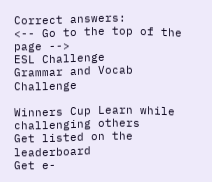Correct answers:
<-- Go to the top of the page -->
ESL Challenge
Grammar and Vocab Challenge

Winners Cup Learn while challenging others
Get listed on the leaderboard
Get e-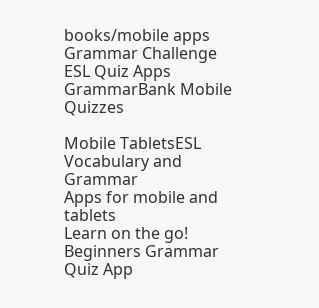books/mobile apps
Grammar Challenge
ESL Quiz Apps
GrammarBank Mobile Quizzes

Mobile TabletsESL Vocabulary and Grammar
Apps for mobile and tablets
Learn on the go!
Beginners Grammar Quiz App